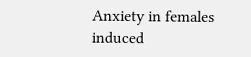Anxiety in females induced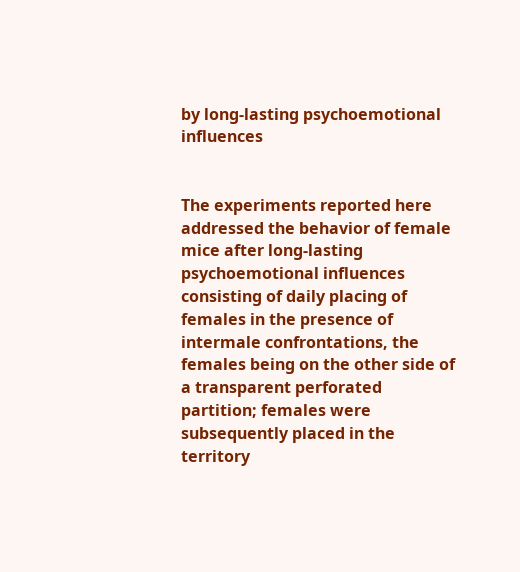by long-lasting psychoemotional influences


The experiments reported here addressed the behavior of female mice after long-lasting psychoemotional influences consisting of daily placing of females in the presence of intermale confrontations, the females being on the other side of a transparent perforated partition; females were subsequently placed in the territory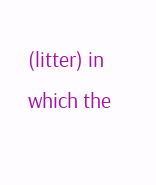(litter) in which the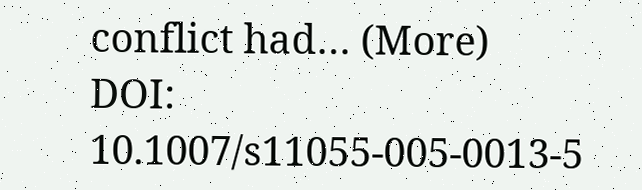conflict had… (More)
DOI: 10.1007/s11055-005-0013-5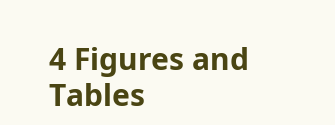4 Figures and Tables